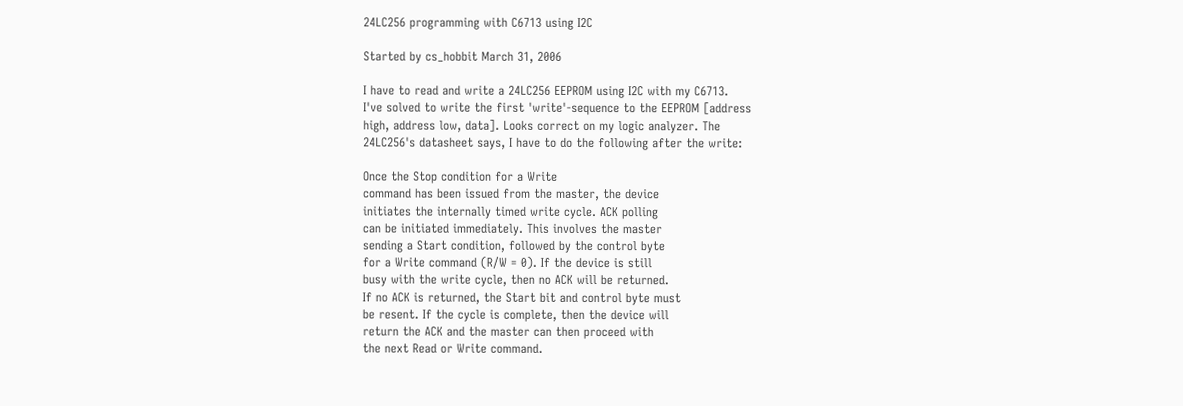24LC256 programming with C6713 using I2C

Started by cs_hobbit March 31, 2006

I have to read and write a 24LC256 EEPROM using I2C with my C6713.
I've solved to write the first 'write'-sequence to the EEPROM [address
high, address low, data]. Looks correct on my logic analyzer. The
24LC256's datasheet says, I have to do the following after the write:

Once the Stop condition for a Write
command has been issued from the master, the device
initiates the internally timed write cycle. ACK polling
can be initiated immediately. This involves the master
sending a Start condition, followed by the control byte
for a Write command (R/W = 0). If the device is still
busy with the write cycle, then no ACK will be returned.
If no ACK is returned, the Start bit and control byte must
be resent. If the cycle is complete, then the device will
return the ACK and the master can then proceed with
the next Read or Write command.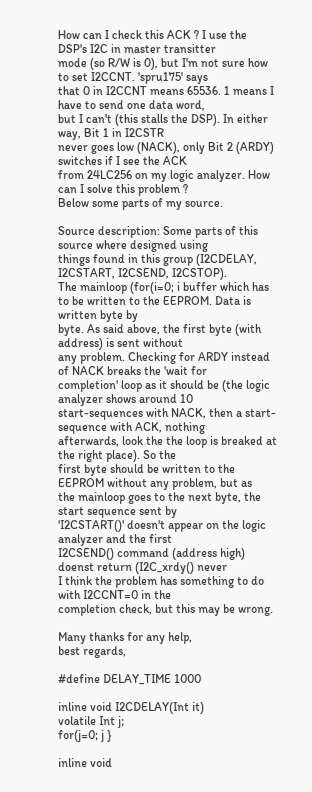How can I check this ACK ? I use the DSP's I2C in master transitter
mode (so R/W is 0), but I'm not sure how to set I2CCNT. 'spru175' says
that 0 in I2CCNT means 65536. 1 means I have to send one data word,
but I can't (this stalls the DSP). In either way, Bit 1 in I2CSTR
never goes low (NACK), only Bit 2 (ARDY) switches if I see the ACK
from 24LC256 on my logic analyzer. How can I solve this problem ?
Below some parts of my source.

Source description: Some parts of this source where designed using
things found in this group (I2CDELAY, I2CSTART, I2CSEND, I2CSTOP).
The mainloop (for(i=0; i buffer which has to be written to the EEPROM. Data is written byte by
byte. As said above, the first byte (with address) is sent without
any problem. Checking for ARDY instead of NACK breaks the 'wait for
completion' loop as it should be (the logic analyzer shows around 10
start-sequences with NACK, then a start-sequence with ACK, nothing
afterwards, look the the loop is breaked at the right place). So the
first byte should be written to the EEPROM without any problem, but as
the mainloop goes to the next byte, the start sequence sent by
'I2CSTART()' doesn't appear on the logic analyzer and the first
I2CSEND() command (address high) doenst return (I2C_xrdy() never
I think the problem has something to do with I2CCNT=0 in the
completion check, but this may be wrong.

Many thanks for any help,
best regards,

#define DELAY_TIME 1000

inline void I2CDELAY(Int it)
volatile Int j;
for(j=0; j }

inline void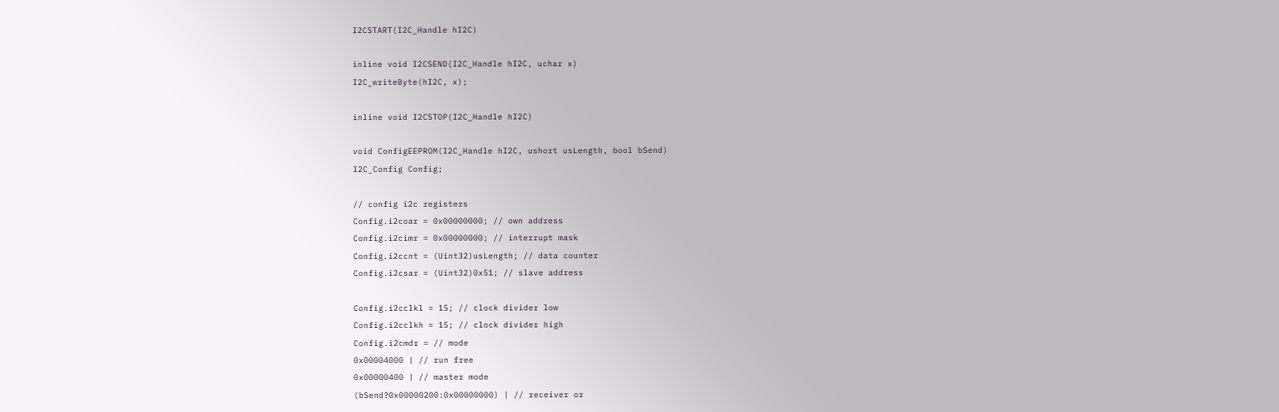I2CSTART(I2C_Handle hI2C)

inline void I2CSEND(I2C_Handle hI2C, uchar x)
I2C_writeByte(hI2C, x);

inline void I2CSTOP(I2C_Handle hI2C)

void ConfigEEPROM(I2C_Handle hI2C, ushort usLength, bool bSend)
I2C_Config Config;

// config i2c registers
Config.i2coar = 0x00000000; // own address
Config.i2cimr = 0x00000000; // interrupt mask
Config.i2ccnt = (Uint32)usLength; // data counter
Config.i2csar = (Uint32)0x51; // slave address

Config.i2cclkl = 15; // clock divider low
Config.i2cclkh = 15; // clock divider high
Config.i2cmdr = // mode
0x00004000 | // run free
0x00000400 | // master mode
(bSend?0x00000200:0x00000000) | // receiver or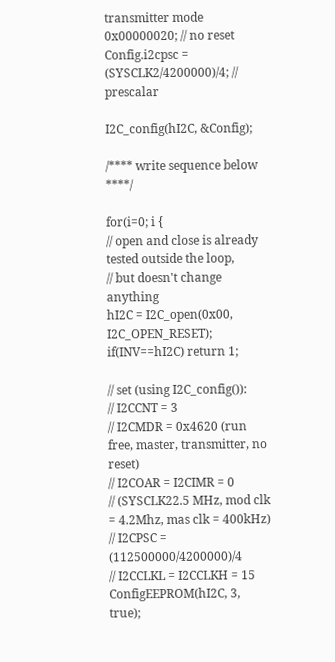transmitter mode
0x00000020; // no reset
Config.i2cpsc = (SYSCLK2/4200000)/4; // prescalar

I2C_config(hI2C, &Config);

/**** write sequence below ****/

for(i=0; i {
// open and close is already tested outside the loop,
// but doesn't change anything
hI2C = I2C_open(0x00, I2C_OPEN_RESET);
if(INV==hI2C) return 1;

// set (using I2C_config()):
// I2CCNT = 3
// I2CMDR = 0x4620 (run free, master, transmitter, no reset)
// I2COAR = I2CIMR = 0
// (SYSCLK22.5 MHz, mod clk = 4.2Mhz, mas clk = 400kHz)
// I2CPSC = (112500000/4200000)/4
// I2CCLKL = I2CCLKH = 15
ConfigEEPROM(hI2C, 3, true);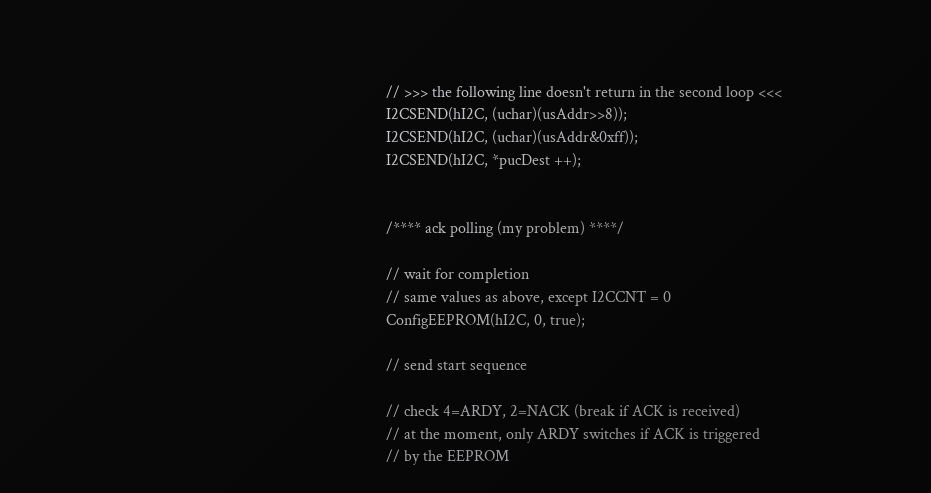// >>> the following line doesn't return in the second loop <<<
I2CSEND(hI2C, (uchar)(usAddr>>8));
I2CSEND(hI2C, (uchar)(usAddr&0xff));
I2CSEND(hI2C, *pucDest ++);


/**** ack polling (my problem) ****/

// wait for completion
// same values as above, except I2CCNT = 0
ConfigEEPROM(hI2C, 0, true);

// send start sequence

// check 4=ARDY, 2=NACK (break if ACK is received)
// at the moment, only ARDY switches if ACK is triggered
// by the EEPROM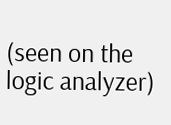(seen on the logic analyzer)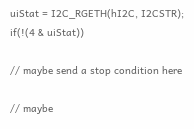uiStat = I2C_RGETH(hI2C, I2CSTR);
if(!(4 & uiStat))

// maybe send a stop condition here

// maybe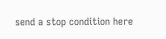send a stop condition here